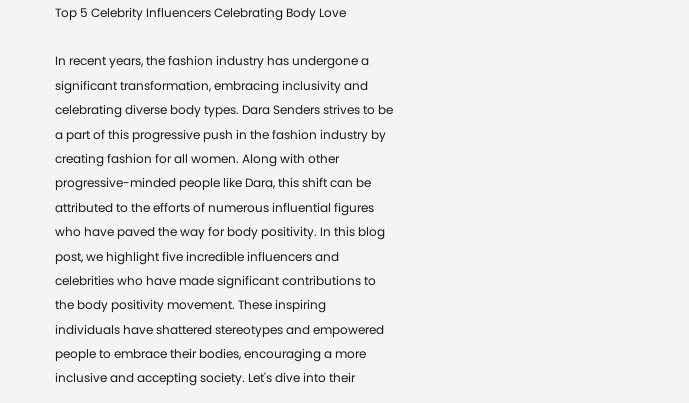Top 5 Celebrity Influencers Celebrating Body Love

In recent years, the fashion industry has undergone a significant transformation, embracing inclusivity and celebrating diverse body types. Dara Senders strives to be a part of this progressive push in the fashion industry by creating fashion for all women. Along with other progressive-minded people like Dara, this shift can be attributed to the efforts of numerous influential figures who have paved the way for body positivity. In this blog post, we highlight five incredible influencers and celebrities who have made significant contributions to the body positivity movement. These inspiring individuals have shattered stereotypes and empowered people to embrace their bodies, encouraging a more inclusive and accepting society. Let's dive into their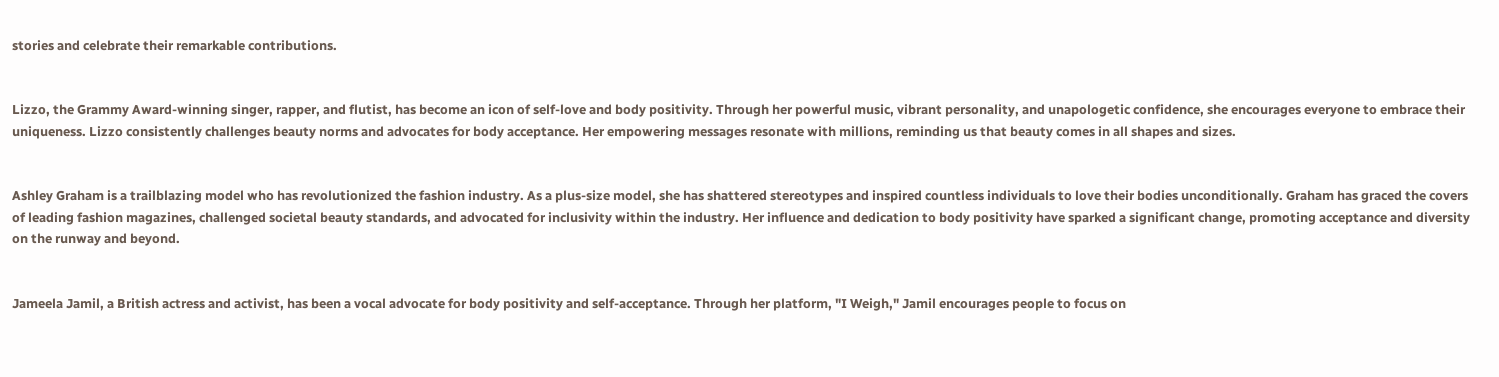stories and celebrate their remarkable contributions.


Lizzo, the Grammy Award-winning singer, rapper, and flutist, has become an icon of self-love and body positivity. Through her powerful music, vibrant personality, and unapologetic confidence, she encourages everyone to embrace their uniqueness. Lizzo consistently challenges beauty norms and advocates for body acceptance. Her empowering messages resonate with millions, reminding us that beauty comes in all shapes and sizes.


Ashley Graham is a trailblazing model who has revolutionized the fashion industry. As a plus-size model, she has shattered stereotypes and inspired countless individuals to love their bodies unconditionally. Graham has graced the covers of leading fashion magazines, challenged societal beauty standards, and advocated for inclusivity within the industry. Her influence and dedication to body positivity have sparked a significant change, promoting acceptance and diversity on the runway and beyond.


Jameela Jamil, a British actress and activist, has been a vocal advocate for body positivity and self-acceptance. Through her platform, "I Weigh," Jamil encourages people to focus on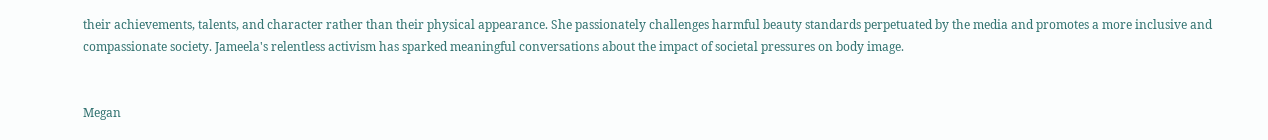their achievements, talents, and character rather than their physical appearance. She passionately challenges harmful beauty standards perpetuated by the media and promotes a more inclusive and compassionate society. Jameela's relentless activism has sparked meaningful conversations about the impact of societal pressures on body image.


Megan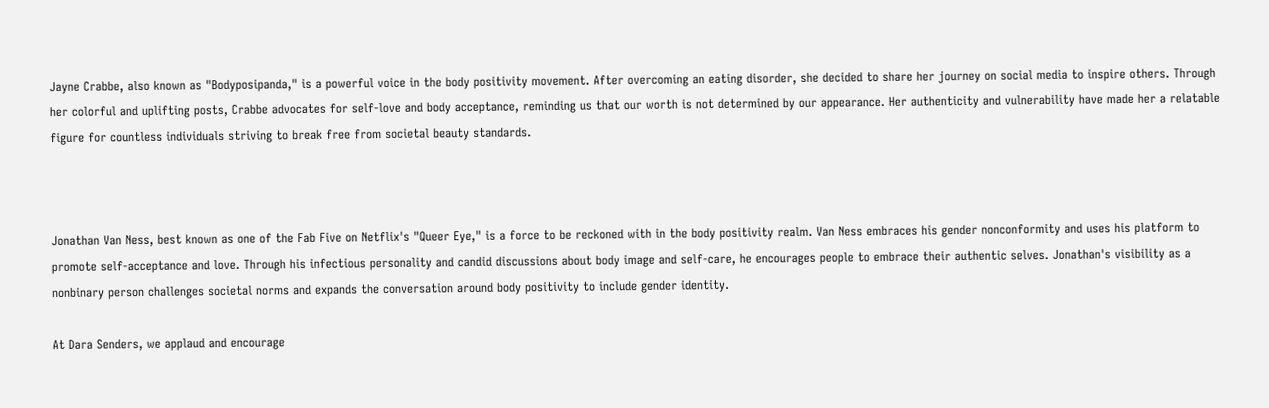Jayne Crabbe, also known as "Bodyposipanda," is a powerful voice in the body positivity movement. After overcoming an eating disorder, she decided to share her journey on social media to inspire others. Through her colorful and uplifting posts, Crabbe advocates for self-love and body acceptance, reminding us that our worth is not determined by our appearance. Her authenticity and vulnerability have made her a relatable figure for countless individuals striving to break free from societal beauty standards.



Jonathan Van Ness, best known as one of the Fab Five on Netflix's "Queer Eye," is a force to be reckoned with in the body positivity realm. Van Ness embraces his gender nonconformity and uses his platform to promote self-acceptance and love. Through his infectious personality and candid discussions about body image and self-care, he encourages people to embrace their authentic selves. Jonathan's visibility as a nonbinary person challenges societal norms and expands the conversation around body positivity to include gender identity.

At Dara Senders, we applaud and encourage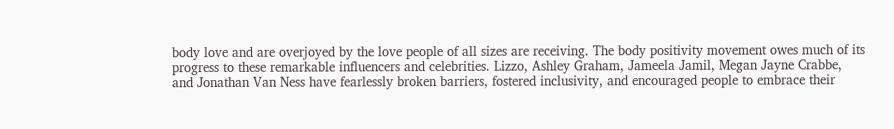body love and are overjoyed by the love people of all sizes are receiving. The body positivity movement owes much of its progress to these remarkable influencers and celebrities. Lizzo, Ashley Graham, Jameela Jamil, Megan Jayne Crabbe, and Jonathan Van Ness have fearlessly broken barriers, fostered inclusivity, and encouraged people to embrace their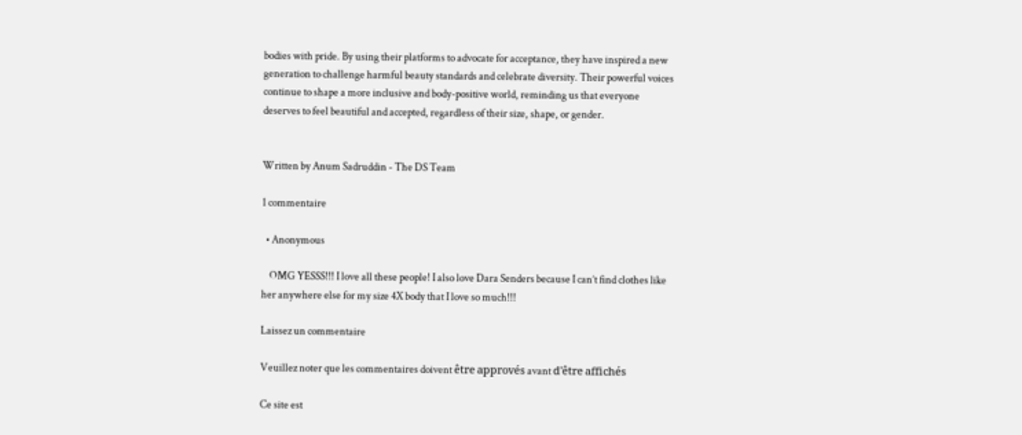bodies with pride. By using their platforms to advocate for acceptance, they have inspired a new generation to challenge harmful beauty standards and celebrate diversity. Their powerful voices continue to shape a more inclusive and body-positive world, reminding us that everyone deserves to feel beautiful and accepted, regardless of their size, shape, or gender.


Written by Anum Sadruddin - The DS Team

1 commentaire

  • Anonymous

    OMG YESSS!!! I love all these people! I also love Dara Senders because I can’t find clothes like her anywhere else for my size 4X body that I love so much!!!

Laissez un commentaire

Veuillez noter que les commentaires doivent être approvés avant d'être affichés

Ce site est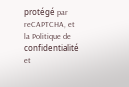protégé par reCAPTCHA, et la Politique de confidentialité et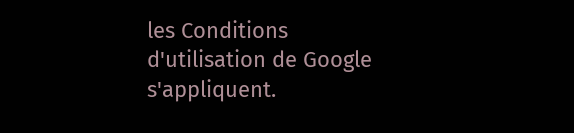les Conditions d'utilisation de Google s'appliquent.